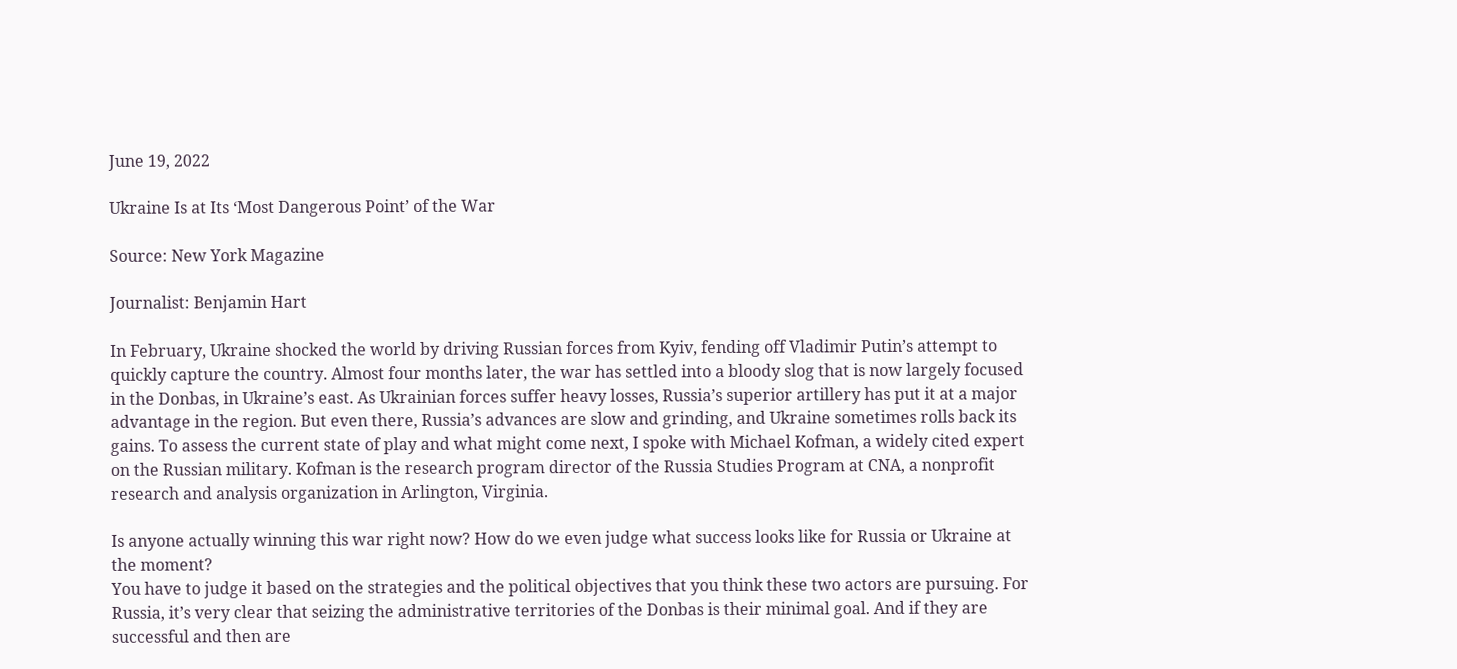June 19, 2022

Ukraine Is at Its ‘Most Dangerous Point’ of the War

Source: New York Magazine

Journalist: Benjamin Hart

In February, Ukraine shocked the world by driving Russian forces from Kyiv, fending off Vladimir Putin’s attempt to quickly capture the country. Almost four months later, the war has settled into a bloody slog that is now largely focused in the Donbas, in Ukraine’s east. As Ukrainian forces suffer heavy losses, Russia’s superior artillery has put it at a major advantage in the region. But even there, Russia’s advances are slow and grinding, and Ukraine sometimes rolls back its gains. To assess the current state of play and what might come next, I spoke with Michael Kofman, a widely cited expert on the Russian military. Kofman is the research program director of the Russia Studies Program at CNA, a nonprofit research and analysis organization in Arlington, Virginia.

Is anyone actually winning this war right now? How do we even judge what success looks like for Russia or Ukraine at the moment?
You have to judge it based on the strategies and the political objectives that you think these two actors are pursuing. For Russia, it’s very clear that seizing the administrative territories of the Donbas is their minimal goal. And if they are successful and then are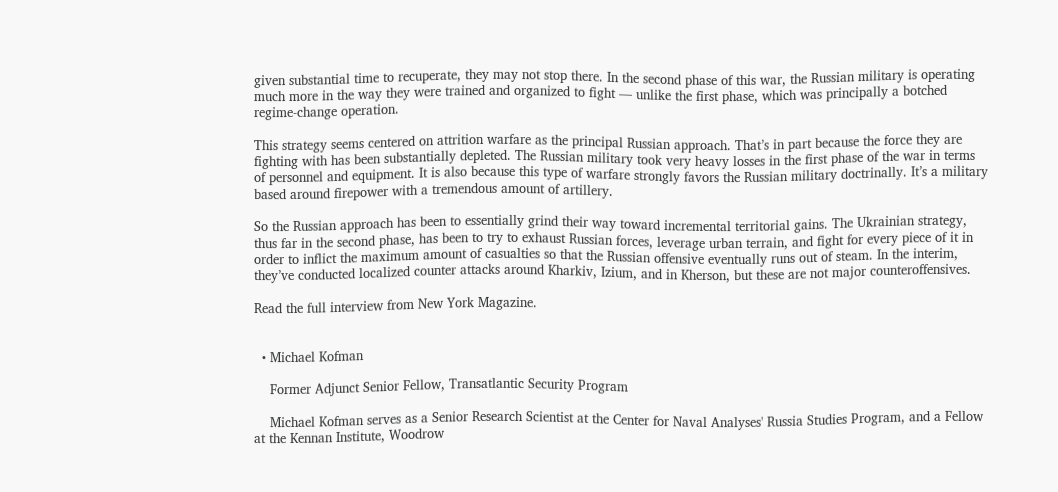given substantial time to recuperate, they may not stop there. In the second phase of this war, the Russian military is operating much more in the way they were trained and organized to fight — unlike the first phase, which was principally a botched regime-change operation.

This strategy seems centered on attrition warfare as the principal Russian approach. That’s in part because the force they are fighting with has been substantially depleted. The Russian military took very heavy losses in the first phase of the war in terms of personnel and equipment. It is also because this type of warfare strongly favors the Russian military doctrinally. It’s a military based around firepower with a tremendous amount of artillery.

So the Russian approach has been to essentially grind their way toward incremental territorial gains. The Ukrainian strategy, thus far in the second phase, has been to try to exhaust Russian forces, leverage urban terrain, and fight for every piece of it in order to inflict the maximum amount of casualties so that the Russian offensive eventually runs out of steam. In the interim, they’ve conducted localized counter attacks around Kharkiv, Izium, and in Kherson, but these are not major counteroffensives.

Read the full interview from New York Magazine.


  • Michael Kofman

    Former Adjunct Senior Fellow, Transatlantic Security Program

    Michael Kofman serves as a Senior Research Scientist at the Center for Naval Analyses' Russia Studies Program, and a Fellow at the Kennan Institute, Woodrow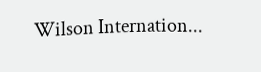Wilson Internation...